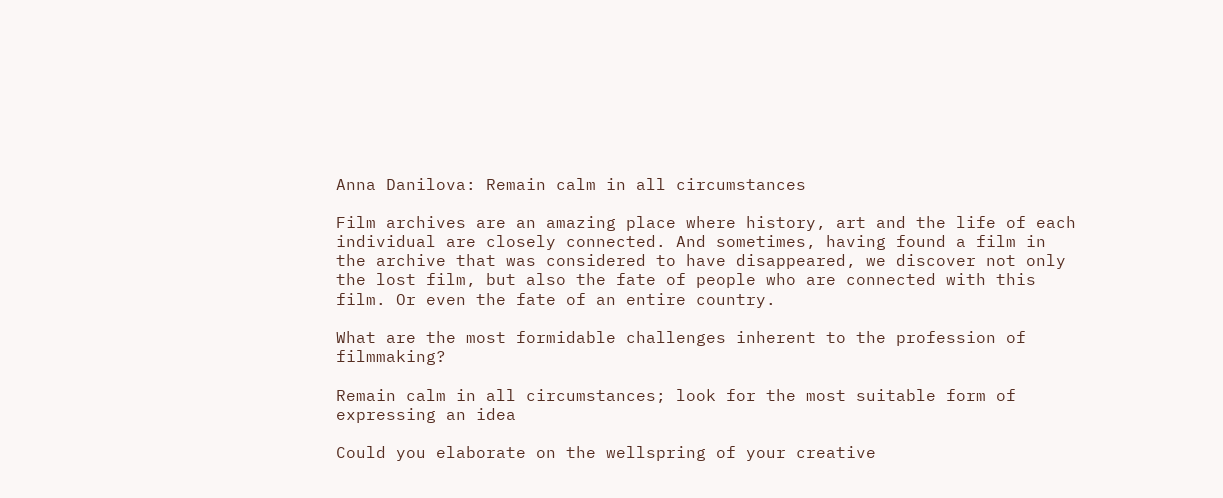Anna Danilova: Remain calm in all circumstances

Film archives are an amazing place where history, art and the life of each individual are closely connected. And sometimes, having found a film in the archive that was considered to have disappeared, we discover not only the lost film, but also the fate of people who are connected with this film. Or even the fate of an entire country.

What are the most formidable challenges inherent to the profession of filmmaking?

Remain calm in all circumstances; look for the most suitable form of expressing an idea

Could you elaborate on the wellspring of your creative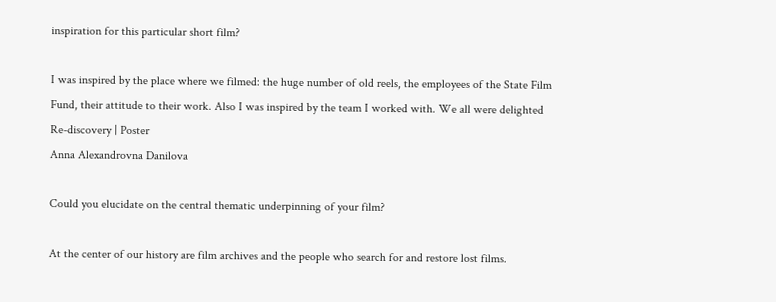inspiration for this particular short film?

I was inspired by the place where we filmed: the huge number of old reels, the employees of the State Film Fund, their attitude to their work. Also I was inspired by the team I worked with. We all were delighted
Re-discovery | Poster
Anna Alexandrovna Danilova

Could you elucidate on the central thematic underpinning of your film?

At the center of our history are film archives and the people who search for and restore lost films.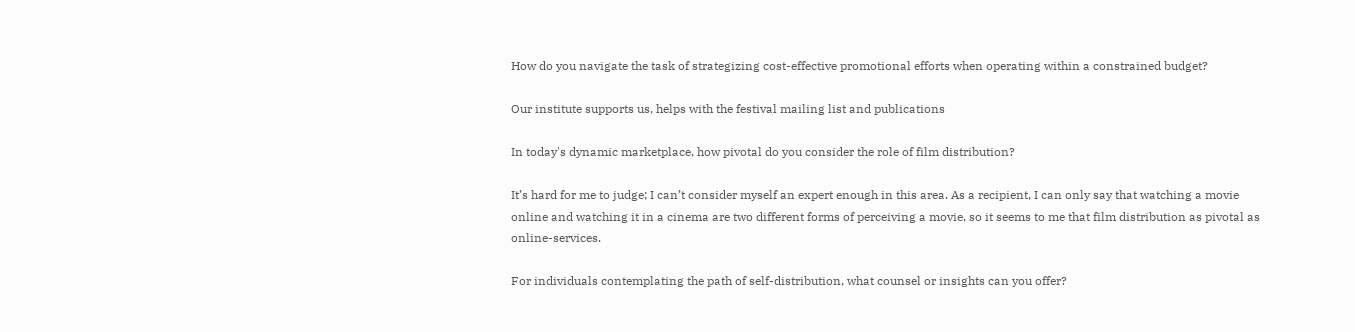How do you navigate the task of strategizing cost-effective promotional efforts when operating within a constrained budget?

Our institute supports us, helps with the festival mailing list and publications

In today's dynamic marketplace, how pivotal do you consider the role of film distribution?

It’s hard for me to judge; I can’t consider myself an expert enough in this area. As a recipient, I can only say that watching a movie online and watching it in a cinema are two different forms of perceiving a movie, so it seems to me that film distribution as pivotal as online-services.

For individuals contemplating the path of self-distribution, what counsel or insights can you offer?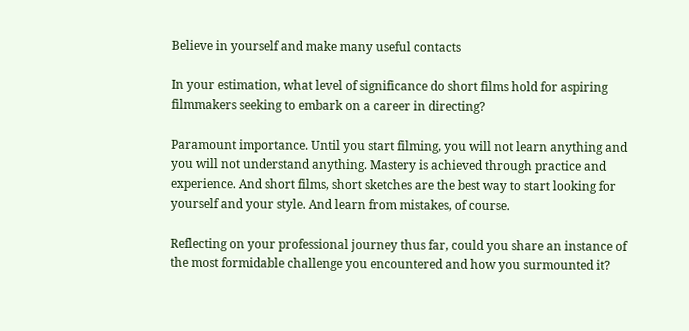Believe in yourself and make many useful contacts

In your estimation, what level of significance do short films hold for aspiring filmmakers seeking to embark on a career in directing?

Paramount importance. Until you start filming, you will not learn anything and you will not understand anything. Mastery is achieved through practice and experience. And short films, short sketches are the best way to start looking for yourself and your style. And learn from mistakes, of course.

Reflecting on your professional journey thus far, could you share an instance of the most formidable challenge you encountered and how you surmounted it?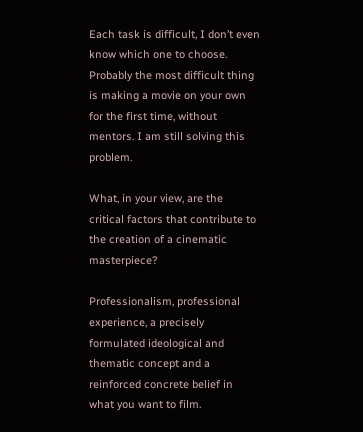Each task is difficult, I don’t even know which one to choose. Probably the most difficult thing is making a movie on your own for the first time, without mentors. I am still solving this problem.

What, in your view, are the critical factors that contribute to the creation of a cinematic masterpiece?

Professionalism, professional experience, a precisely formulated ideological and thematic concept and a reinforced concrete belief in what you want to film.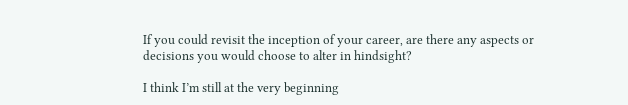If you could revisit the inception of your career, are there any aspects or decisions you would choose to alter in hindsight?

I think I’m still at the very beginning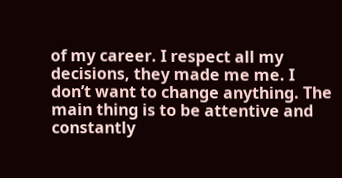of my career. I respect all my decisions, they made me me. I don’t want to change anything. The main thing is to be attentive and constantly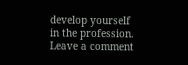develop yourself in the profession.
Leave a comment